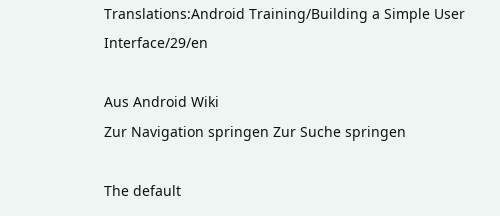Translations:Android Training/Building a Simple User Interface/29/en

Aus Android Wiki
Zur Navigation springen Zur Suche springen

The default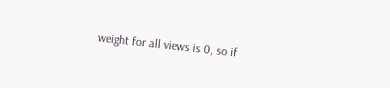weight for all views is 0, so if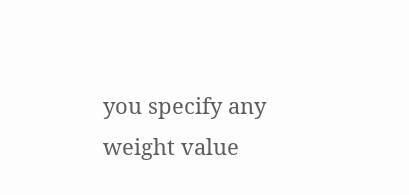you specify any weight value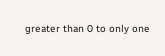greater than 0 to only one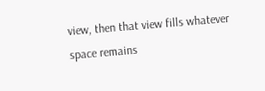view, then that view fills whatever space remains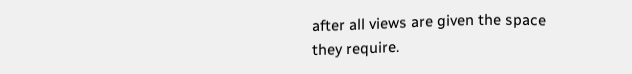after all views are given the space they require.